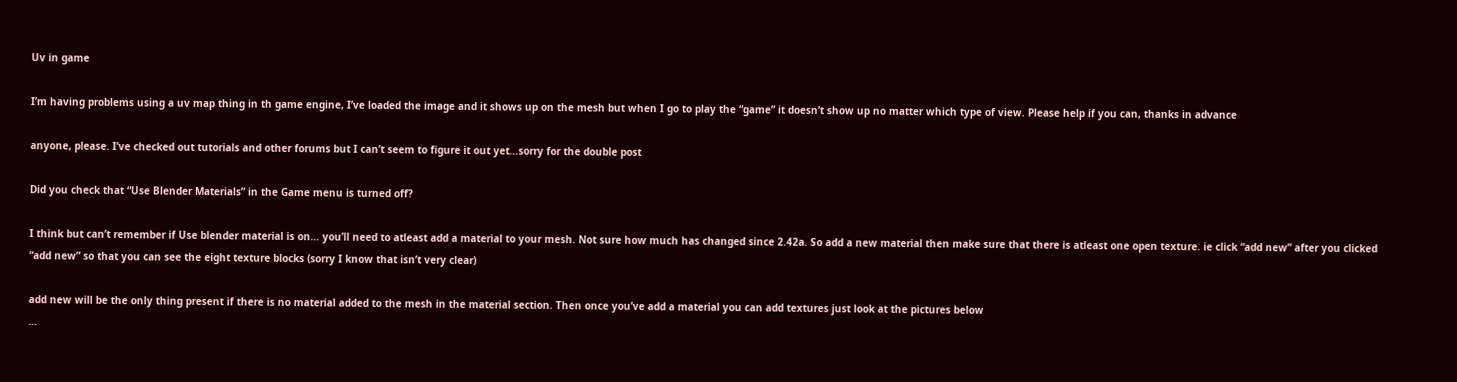Uv in game

I’m having problems using a uv map thing in th game engine, I’ve loaded the image and it shows up on the mesh but when I go to play the “game” it doesn’t show up no matter which type of view. Please help if you can, thanks in advance

anyone, please. I’ve checked out tutorials and other forums but I can’t seem to figure it out yet…sorry for the double post

Did you check that “Use Blender Materials” in the Game menu is turned off?

I think but can’t remember if Use blender material is on… you’ll need to atleast add a material to your mesh. Not sure how much has changed since 2.42a. So add a new material then make sure that there is atleast one open texture. ie click “add new” after you clicked “add new” so that you can see the eight texture blocks (sorry I know that isn’t very clear)

add new will be the only thing present if there is no material added to the mesh in the material section. Then once you’ve add a material you can add textures just look at the pictures below
…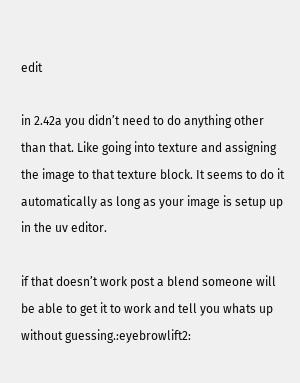edit

in 2.42a you didn’t need to do anything other than that. Like going into texture and assigning the image to that texture block. It seems to do it automatically as long as your image is setup up in the uv editor.

if that doesn’t work post a blend someone will be able to get it to work and tell you whats up without guessing.:eyebrowlift2: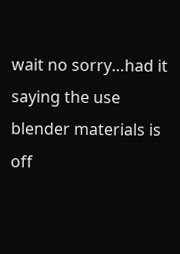wait no sorry…had it saying the use blender materials is off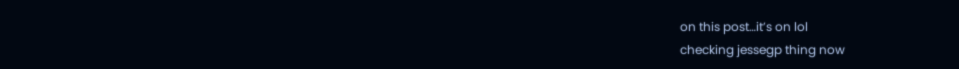on this post…it’s on lol
checking jessegp thing now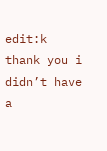edit:k thank you i didn’t have a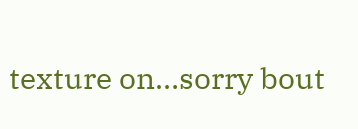texture on…sorry bout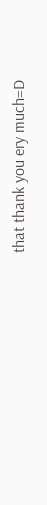that thank you ery much=D